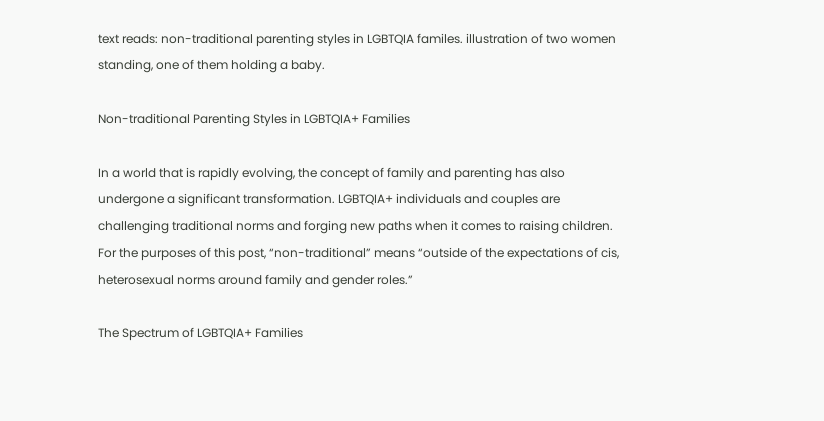text reads: non-traditional parenting styles in LGBTQIA familes. illustration of two women standing, one of them holding a baby.

Non-traditional Parenting Styles in LGBTQIA+ Families

In a world that is rapidly evolving, the concept of family and parenting has also undergone a significant transformation. LGBTQIA+ individuals and couples are challenging traditional norms and forging new paths when it comes to raising children. For the purposes of this post, “non-traditional” means “outside of the expectations of cis, heterosexual norms around family and gender roles.”

The Spectrum of LGBTQIA+ Families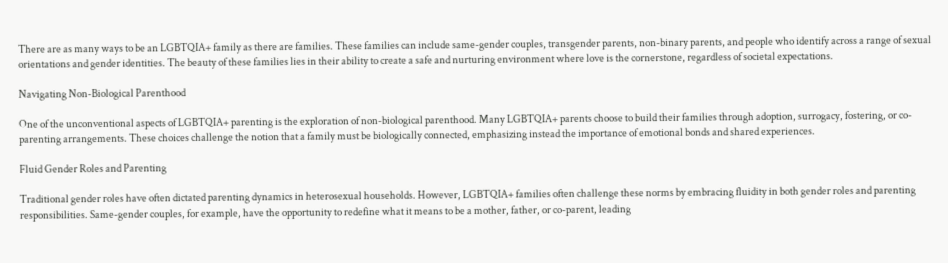There are as many ways to be an LGBTQIA+ family as there are families. These families can include same-gender couples, transgender parents, non-binary parents, and people who identify across a range of sexual orientations and gender identities. The beauty of these families lies in their ability to create a safe and nurturing environment where love is the cornerstone, regardless of societal expectations.

Navigating Non-Biological Parenthood

One of the unconventional aspects of LGBTQIA+ parenting is the exploration of non-biological parenthood. Many LGBTQIA+ parents choose to build their families through adoption, surrogacy, fostering, or co-parenting arrangements. These choices challenge the notion that a family must be biologically connected, emphasizing instead the importance of emotional bonds and shared experiences.

Fluid Gender Roles and Parenting

Traditional gender roles have often dictated parenting dynamics in heterosexual households. However, LGBTQIA+ families often challenge these norms by embracing fluidity in both gender roles and parenting responsibilities. Same-gender couples, for example, have the opportunity to redefine what it means to be a mother, father, or co-parent, leading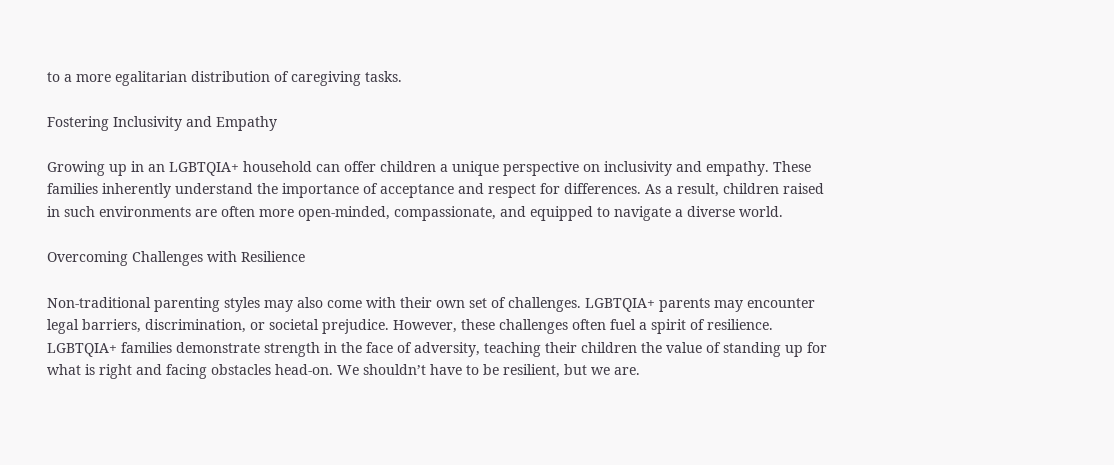to a more egalitarian distribution of caregiving tasks.

Fostering Inclusivity and Empathy

Growing up in an LGBTQIA+ household can offer children a unique perspective on inclusivity and empathy. These families inherently understand the importance of acceptance and respect for differences. As a result, children raised in such environments are often more open-minded, compassionate, and equipped to navigate a diverse world.

Overcoming Challenges with Resilience

Non-traditional parenting styles may also come with their own set of challenges. LGBTQIA+ parents may encounter legal barriers, discrimination, or societal prejudice. However, these challenges often fuel a spirit of resilience. LGBTQIA+ families demonstrate strength in the face of adversity, teaching their children the value of standing up for what is right and facing obstacles head-on. We shouldn’t have to be resilient, but we are.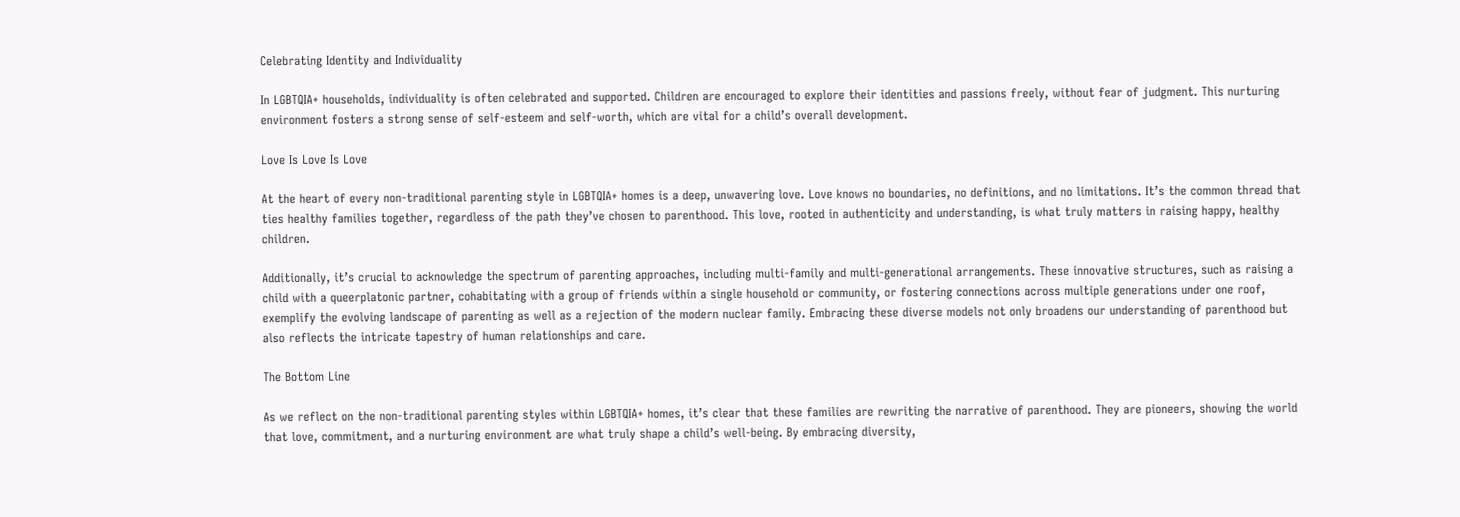Celebrating Identity and Individuality

In LGBTQIA+ households, individuality is often celebrated and supported. Children are encouraged to explore their identities and passions freely, without fear of judgment. This nurturing environment fosters a strong sense of self-esteem and self-worth, which are vital for a child’s overall development.

Love Is Love Is Love

At the heart of every non-traditional parenting style in LGBTQIA+ homes is a deep, unwavering love. Love knows no boundaries, no definitions, and no limitations. It’s the common thread that ties healthy families together, regardless of the path they’ve chosen to parenthood. This love, rooted in authenticity and understanding, is what truly matters in raising happy, healthy children.

Additionally, it’s crucial to acknowledge the spectrum of parenting approaches, including multi-family and multi-generational arrangements. These innovative structures, such as raising a child with a queerplatonic partner, cohabitating with a group of friends within a single household or community, or fostering connections across multiple generations under one roof, exemplify the evolving landscape of parenting as well as a rejection of the modern nuclear family. Embracing these diverse models not only broadens our understanding of parenthood but also reflects the intricate tapestry of human relationships and care.

The Bottom Line

As we reflect on the non-traditional parenting styles within LGBTQIA+ homes, it’s clear that these families are rewriting the narrative of parenthood. They are pioneers, showing the world that love, commitment, and a nurturing environment are what truly shape a child’s well-being. By embracing diversity,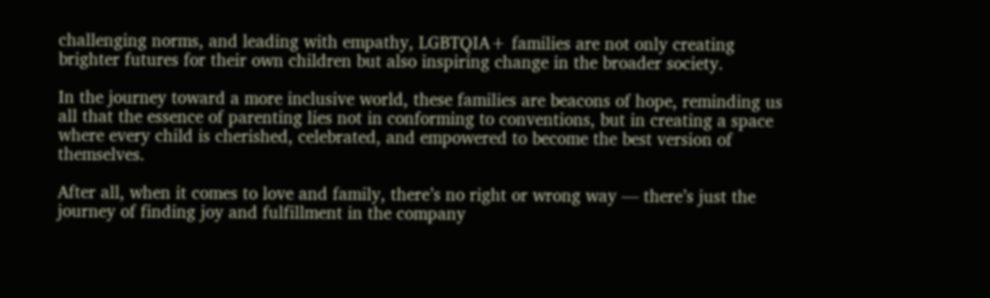challenging norms, and leading with empathy, LGBTQIA+ families are not only creating brighter futures for their own children but also inspiring change in the broader society.

In the journey toward a more inclusive world, these families are beacons of hope, reminding us all that the essence of parenting lies not in conforming to conventions, but in creating a space where every child is cherished, celebrated, and empowered to become the best version of themselves.

After all, when it comes to love and family, there’s no right or wrong way — there’s just the journey of finding joy and fulfillment in the company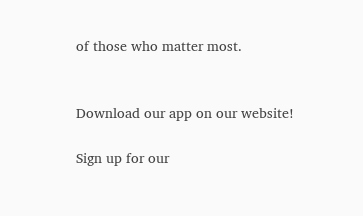of those who matter most.


Download our app on our website!

Sign up for our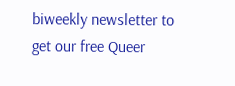biweekly newsletter to get our free Queer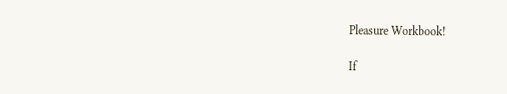Pleasure Workbook!

If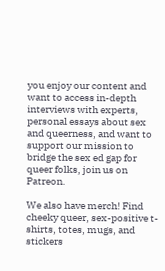you enjoy our content and want to access in-depth interviews with experts, personal essays about sex and queerness, and want to support our mission to bridge the sex ed gap for queer folks, join us on Patreon.

We also have merch! Find cheeky queer, sex-positive t-shirts, totes, mugs, and stickers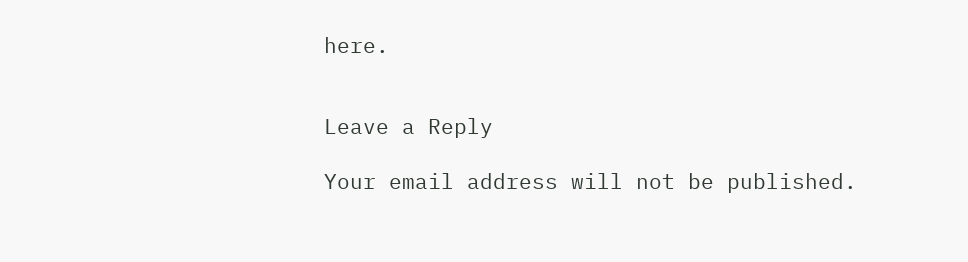here.


Leave a Reply

Your email address will not be published.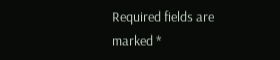Required fields are marked *